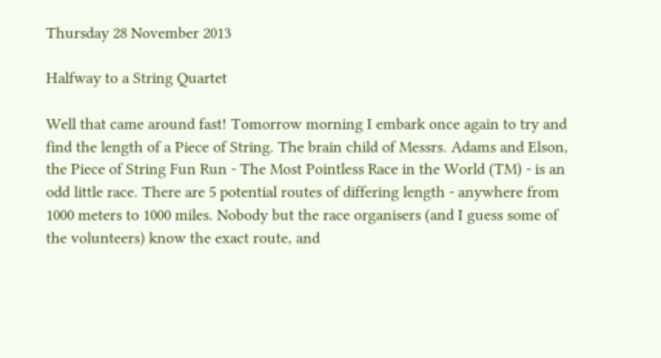Thursday 28 November 2013

Halfway to a String Quartet

Well that came around fast! Tomorrow morning I embark once again to try and find the length of a Piece of String. The brain child of Messrs. Adams and Elson, the Piece of String Fun Run - The Most Pointless Race in the World (TM) - is an odd little race. There are 5 potential routes of differing length - anywhere from 1000 meters to 1000 miles. Nobody but the race organisers (and I guess some of the volunteers) know the exact route, and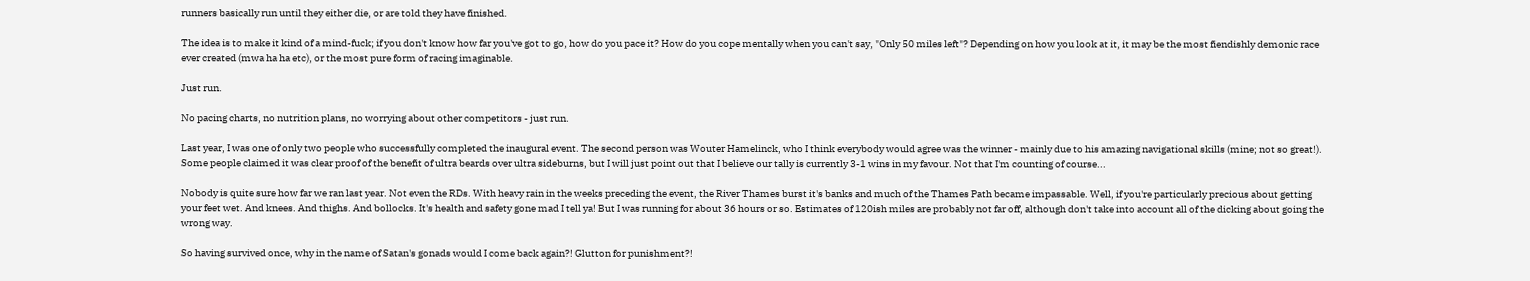runners basically run until they either die, or are told they have finished.

The idea is to make it kind of a mind-fuck; if you don't know how far you've got to go, how do you pace it? How do you cope mentally when you can't say, "Only 50 miles left"? Depending on how you look at it, it may be the most fiendishly demonic race ever created (mwa ha ha etc), or the most pure form of racing imaginable.

Just run.

No pacing charts, no nutrition plans, no worrying about other competitors - just run.

Last year, I was one of only two people who successfully completed the inaugural event. The second person was Wouter Hamelinck, who I think everybody would agree was the winner - mainly due to his amazing navigational skills (mine; not so great!). Some people claimed it was clear proof of the benefit of ultra beards over ultra sideburns, but I will just point out that I believe our tally is currently 3-1 wins in my favour. Not that I'm counting of course...

Nobody is quite sure how far we ran last year. Not even the RDs. With heavy rain in the weeks preceding the event, the River Thames burst it's banks and much of the Thames Path became impassable. Well, if you're particularly precious about getting your feet wet. And knees. And thighs. And bollocks. It's health and safety gone mad I tell ya! But I was running for about 36 hours or so. Estimates of 120ish miles are probably not far off, although don't take into account all of the dicking about going the wrong way.

So having survived once, why in the name of Satan's gonads would I come back again?! Glutton for punishment?!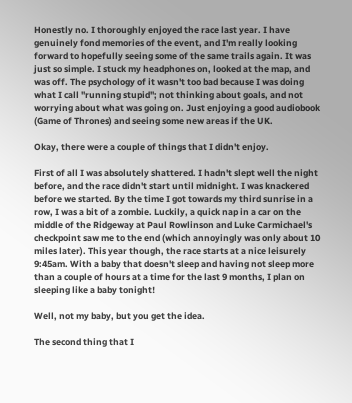Honestly no. I thoroughly enjoyed the race last year. I have genuinely fond memories of the event, and I'm really looking forward to hopefully seeing some of the same trails again. It was just so simple. I stuck my headphones on, looked at the map, and was off. The psychology of it wasn't too bad because I was doing what I call "running stupid"; not thinking about goals, and not worrying about what was going on. Just enjoying a good audiobook (Game of Thrones) and seeing some new areas if the UK.

Okay, there were a couple of things that I didn't enjoy.

First of all I was absolutely shattered. I hadn't slept well the night before, and the race didn't start until midnight. I was knackered before we started. By the time I got towards my third sunrise in a row, I was a bit of a zombie. Luckily, a quick nap in a car on the middle of the Ridgeway at Paul Rowlinson and Luke Carmichael's checkpoint saw me to the end (which annoyingly was only about 10 miles later). This year though, the race starts at a nice leisurely 9:45am. With a baby that doesn't sleep and having not sleep more than a couple of hours at a time for the last 9 months, I plan on sleeping like a baby tonight!

Well, not my baby, but you get the idea.

The second thing that I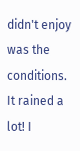didn't enjoy was the conditions. It rained a lot! I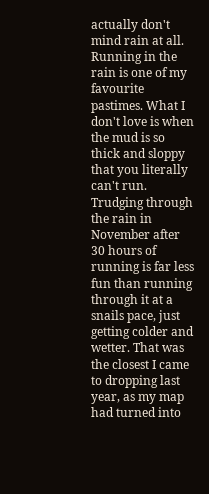actually don't mind rain at all. Running in the rain is one of my favourite pastimes. What I don't love is when the mud is so thick and sloppy that you literally can't run. Trudging through the rain in November after 30 hours of running is far less fun than running through it at a snails pace, just getting colder and wetter. That was the closest I came to dropping last year, as my map had turned into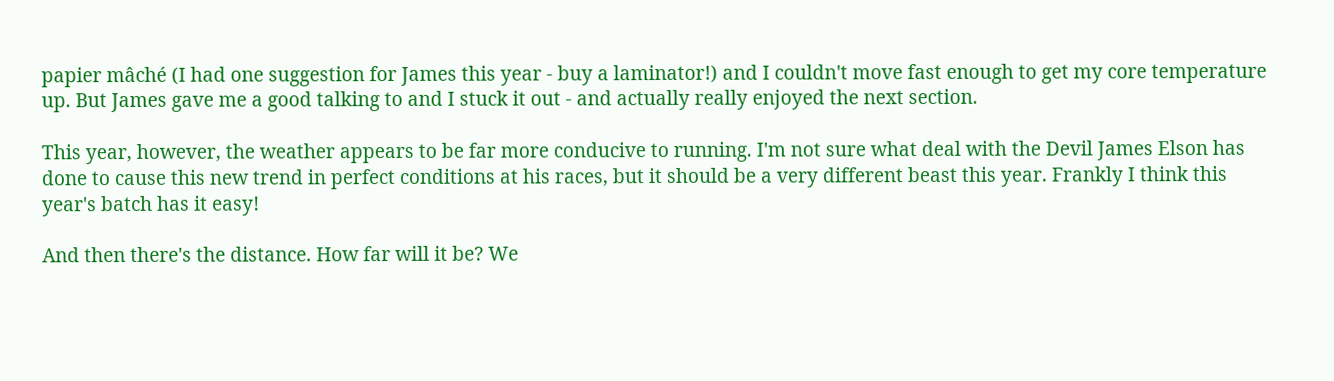papier mâché (I had one suggestion for James this year - buy a laminator!) and I couldn't move fast enough to get my core temperature up. But James gave me a good talking to and I stuck it out - and actually really enjoyed the next section.

This year, however, the weather appears to be far more conducive to running. I'm not sure what deal with the Devil James Elson has done to cause this new trend in perfect conditions at his races, but it should be a very different beast this year. Frankly I think this year's batch has it easy!

And then there's the distance. How far will it be? We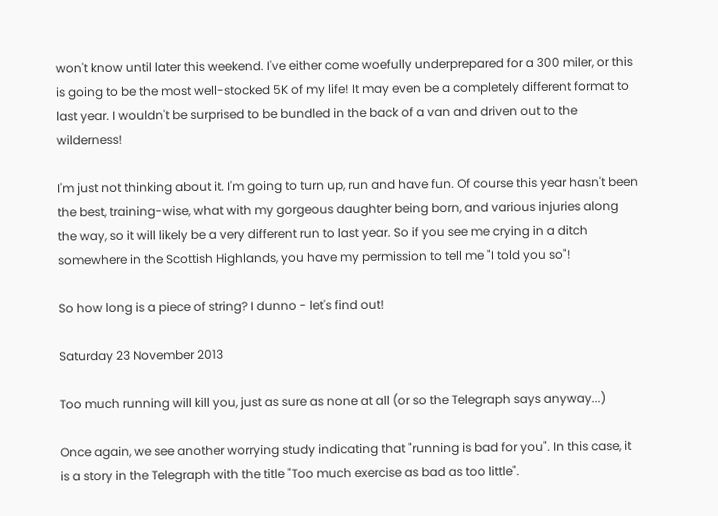won't know until later this weekend. I've either come woefully underprepared for a 300 miler, or this is going to be the most well-stocked 5K of my life! It may even be a completely different format to last year. I wouldn't be surprised to be bundled in the back of a van and driven out to the wilderness!

I'm just not thinking about it. I'm going to turn up, run and have fun. Of course this year hasn't been the best, training-wise, what with my gorgeous daughter being born, and various injuries along the way, so it will likely be a very different run to last year. So if you see me crying in a ditch somewhere in the Scottish Highlands, you have my permission to tell me "I told you so"!

So how long is a piece of string? I dunno - let's find out!

Saturday 23 November 2013

Too much running will kill you, just as sure as none at all (or so the Telegraph says anyway...)

Once again, we see another worrying study indicating that "running is bad for you". In this case, it is a story in the Telegraph with the title "Too much exercise as bad as too little".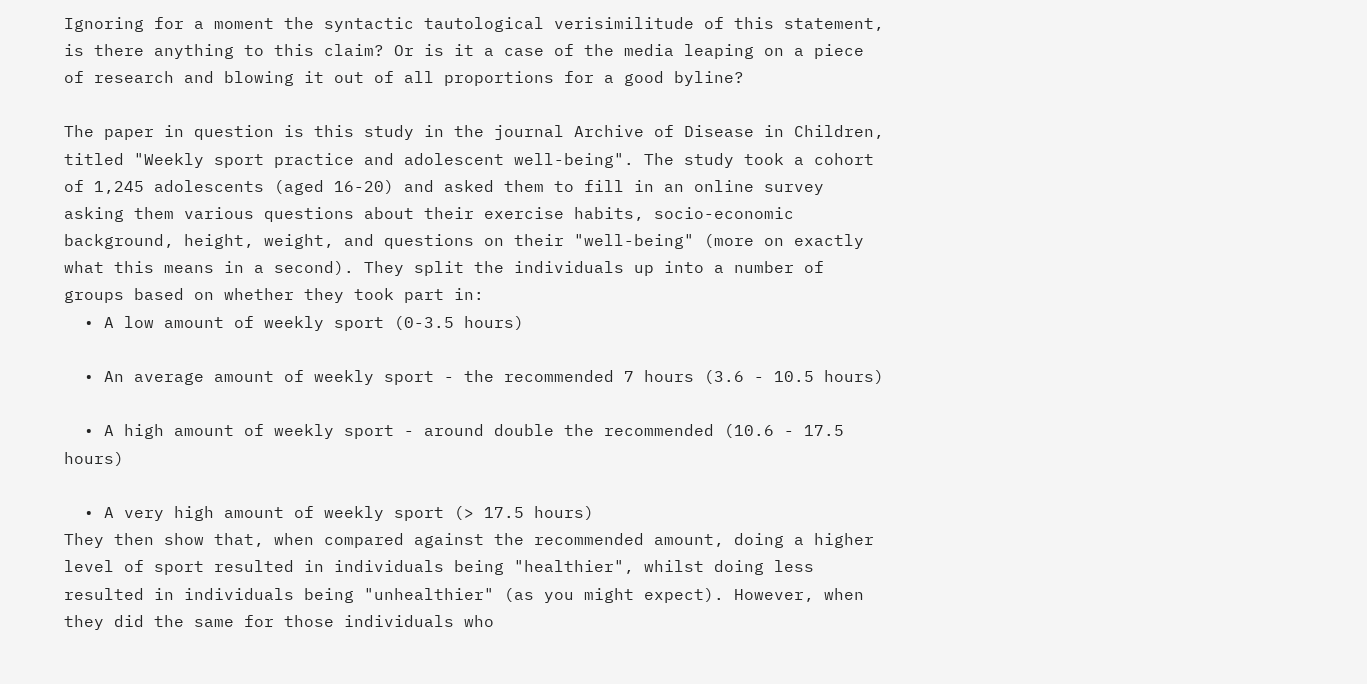Ignoring for a moment the syntactic tautological verisimilitude of this statement, is there anything to this claim? Or is it a case of the media leaping on a piece of research and blowing it out of all proportions for a good byline?

The paper in question is this study in the journal Archive of Disease in Children, titled "Weekly sport practice and adolescent well-being". The study took a cohort of 1,245 adolescents (aged 16-20) and asked them to fill in an online survey asking them various questions about their exercise habits, socio-economic background, height, weight, and questions on their "well-being" (more on exactly what this means in a second). They split the individuals up into a number of groups based on whether they took part in:
  • A low amount of weekly sport (0-3.5 hours)

  • An average amount of weekly sport - the recommended 7 hours (3.6 - 10.5 hours)

  • A high amount of weekly sport - around double the recommended (10.6 - 17.5 hours)

  • A very high amount of weekly sport (> 17.5 hours)
They then show that, when compared against the recommended amount, doing a higher level of sport resulted in individuals being "healthier", whilst doing less resulted in individuals being "unhealthier" (as you might expect). However, when they did the same for those individuals who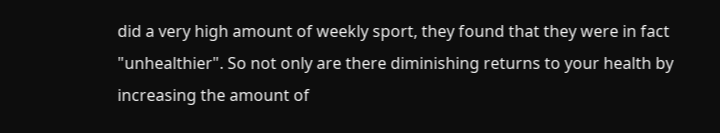did a very high amount of weekly sport, they found that they were in fact "unhealthier". So not only are there diminishing returns to your health by increasing the amount of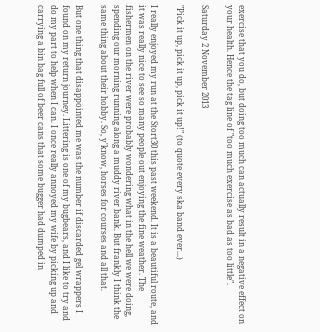exercise that you do, but doing too much can actually result in a negative effect on your health. Hence the tag line of "too much exercise as bad as too little".

Saturday 2 November 2013

"Pick it up, pick it up, pick it up!" (to quote every ska band ever...)

I really enjoyed my run at the Stort30 this past weekend. It is a beautiful route, and it was really nice to see so many people out enjoying the fine weather. The fishermen on the river were probably wondering what in the hell we were doing, spending our morning running along a muddy river bank. But frankly I think the same thing about their hobby. So, y'know, horses for courses and all that.

But one thing that disappointed me was the number if discarded gel wrappers I found on my return journey. Littering is one of my bugbears, and I like to try and do my part to help when I can. I once really annoyed my wife by picking up and carrying a bin bag full of beer cans that some bugger had dumped in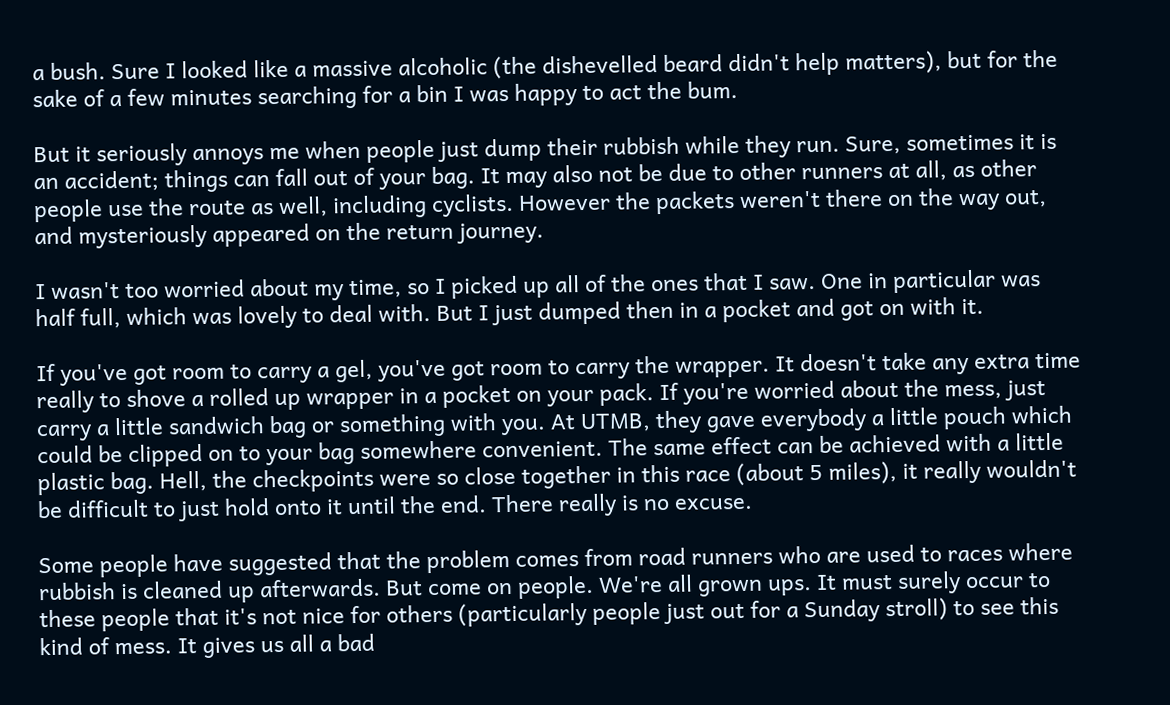a bush. Sure I looked like a massive alcoholic (the dishevelled beard didn't help matters), but for the sake of a few minutes searching for a bin I was happy to act the bum.

But it seriously annoys me when people just dump their rubbish while they run. Sure, sometimes it is an accident; things can fall out of your bag. It may also not be due to other runners at all, as other people use the route as well, including cyclists. However the packets weren't there on the way out, and mysteriously appeared on the return journey.

I wasn't too worried about my time, so I picked up all of the ones that I saw. One in particular was half full, which was lovely to deal with. But I just dumped then in a pocket and got on with it.

If you've got room to carry a gel, you've got room to carry the wrapper. It doesn't take any extra time really to shove a rolled up wrapper in a pocket on your pack. If you're worried about the mess, just carry a little sandwich bag or something with you. At UTMB, they gave everybody a little pouch which could be clipped on to your bag somewhere convenient. The same effect can be achieved with a little plastic bag. Hell, the checkpoints were so close together in this race (about 5 miles), it really wouldn't be difficult to just hold onto it until the end. There really is no excuse.

Some people have suggested that the problem comes from road runners who are used to races where rubbish is cleaned up afterwards. But come on people. We're all grown ups. It must surely occur to these people that it's not nice for others (particularly people just out for a Sunday stroll) to see this kind of mess. It gives us all a bad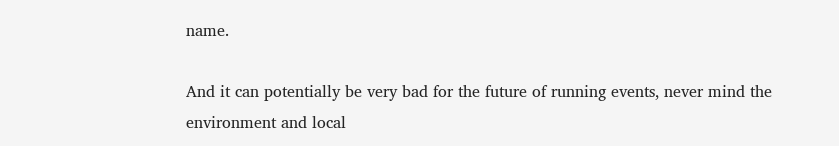name.

And it can potentially be very bad for the future of running events, never mind the environment and local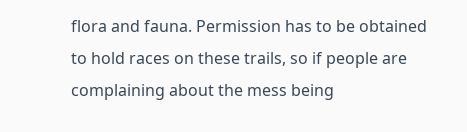flora and fauna. Permission has to be obtained to hold races on these trails, so if people are complaining about the mess being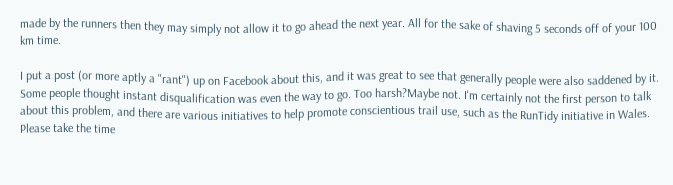made by the runners then they may simply not allow it to go ahead the next year. All for the sake of shaving 5 seconds off of your 100 km time.

I put a post (or more aptly a "rant") up on Facebook about this, and it was great to see that generally people were also saddened by it. Some people thought instant disqualification was even the way to go. Too harsh?Maybe not. I'm certainly not the first person to talk about this problem, and there are various initiatives to help promote conscientious trail use, such as the RunTidy initiative in Wales. Please take the time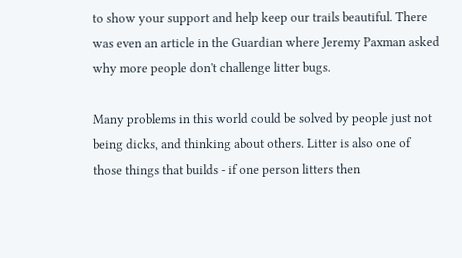to show your support and help keep our trails beautiful. There was even an article in the Guardian where Jeremy Paxman asked why more people don't challenge litter bugs.

Many problems in this world could be solved by people just not being dicks, and thinking about others. Litter is also one of those things that builds - if one person litters then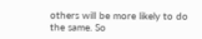others will be more likely to do the same. So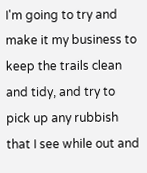I'm going to try and make it my business to keep the trails clean and tidy, and try to pick up any rubbish that I see while out and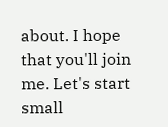about. I hope that you'll join me. Let's start small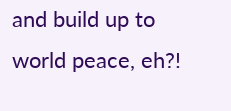and build up to world peace, eh?!